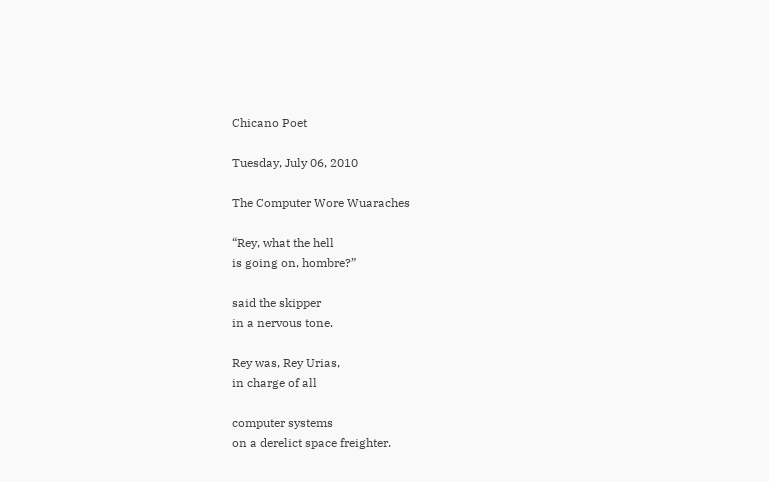Chicano Poet

Tuesday, July 06, 2010

The Computer Wore Wuaraches

“Rey, what the hell
is going on, hombre?”

said the skipper
in a nervous tone.

Rey was, Rey Urias,
in charge of all

computer systems
on a derelict space freighter.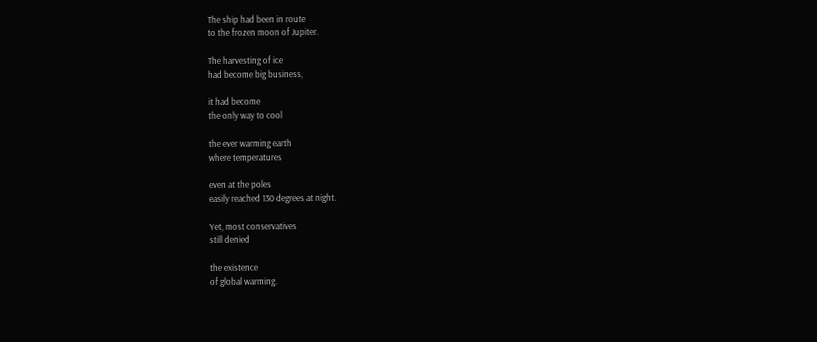The ship had been in route
to the frozen moon of Jupiter.

The harvesting of ice
had become big business,

it had become
the only way to cool

the ever warming earth
where temperatures

even at the poles
easily reached 130 degrees at night.

Yet, most conservatives
still denied

the existence
of global warming.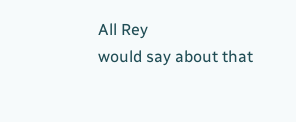All Rey
would say about that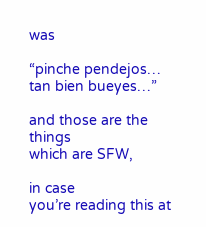was

“pinche pendejos…
tan bien bueyes…”

and those are the things
which are SFW,

in case
you’re reading this at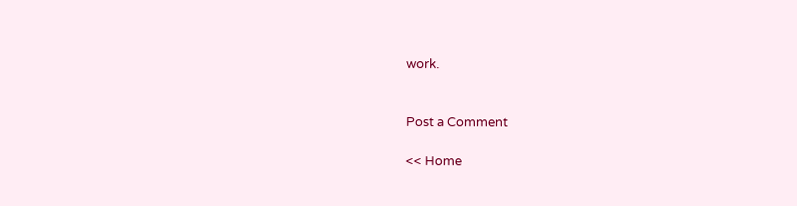work.


Post a Comment

<< Home